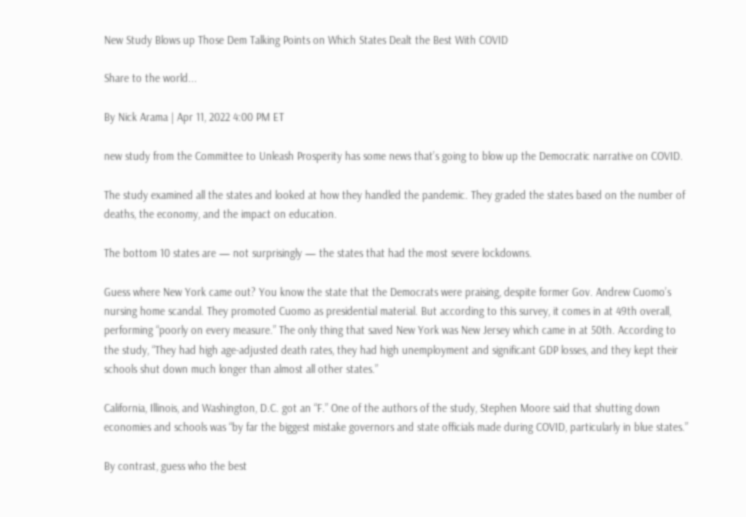New Study Blows up Those Dem Talking Points on Which States Dealt the Best With COVID

Share to the world...

By Nick Arama | Apr 11, 2022 4:00 PM ET

new study from the Committee to Unleash Prosperity has some news that’s going to blow up the Democratic narrative on COVID.

The study examined all the states and looked at how they handled the pandemic. They graded the states based on the number of deaths, the economy, and the impact on education.

The bottom 10 states are — not surprisingly — the states that had the most severe lockdowns.

Guess where New York came out? You know the state that the Democrats were praising, despite former Gov. Andrew Cuomo’s nursing home scandal. They promoted Cuomo as presidential material. But according to this survey, it comes in at 49th overall, performing “poorly on every measure.” The only thing that saved New York was New Jersey which came in at 50th. According to the study, “They had high age-adjusted death rates, they had high unemployment and significant GDP losses, and they kept their schools shut down much longer than almost all other states.”

California, Illinois, and Washington, D.C. got an “F.” One of the authors of the study, Stephen Moore said that shutting down economies and schools was “by far the biggest mistake governors and state officials made during COVID, particularly in blue states.”

By contrast, guess who the best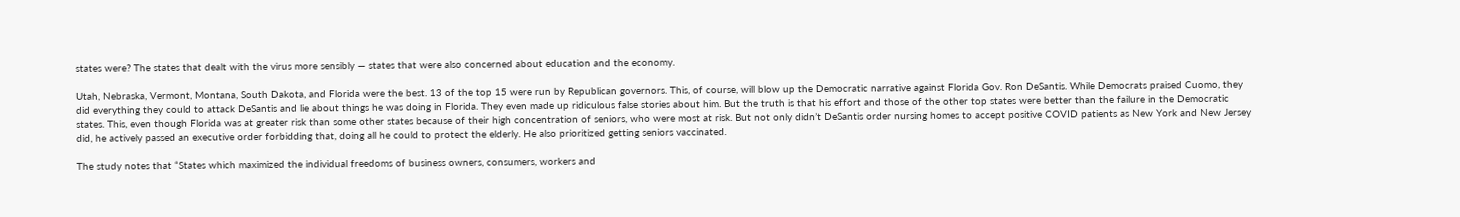states were? The states that dealt with the virus more sensibly — states that were also concerned about education and the economy.

Utah, Nebraska, Vermont, Montana, South Dakota, and Florida were the best. 13 of the top 15 were run by Republican governors. This, of course, will blow up the Democratic narrative against Florida Gov. Ron DeSantis. While Democrats praised Cuomo, they did everything they could to attack DeSantis and lie about things he was doing in Florida. They even made up ridiculous false stories about him. But the truth is that his effort and those of the other top states were better than the failure in the Democratic states. This, even though Florida was at greater risk than some other states because of their high concentration of seniors, who were most at risk. But not only didn’t DeSantis order nursing homes to accept positive COVID patients as New York and New Jersey did, he actively passed an executive order forbidding that, doing all he could to protect the elderly. He also prioritized getting seniors vaccinated.

The study notes that “States which maximized the individual freedoms of business owners, consumers, workers and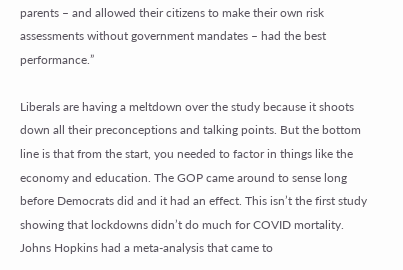parents – and allowed their citizens to make their own risk assessments without government mandates – had the best performance.”

Liberals are having a meltdown over the study because it shoots down all their preconceptions and talking points. But the bottom line is that from the start, you needed to factor in things like the economy and education. The GOP came around to sense long before Democrats did and it had an effect. This isn’t the first study showing that lockdowns didn’t do much for COVID mortality. Johns Hopkins had a meta-analysis that came to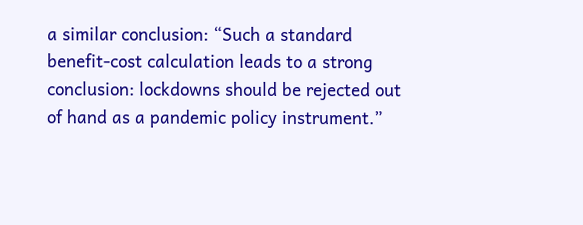a similar conclusion: “Such a standard benefit-cost calculation leads to a strong conclusion: lockdowns should be rejected out of hand as a pandemic policy instrument.”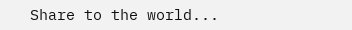Share to the world...